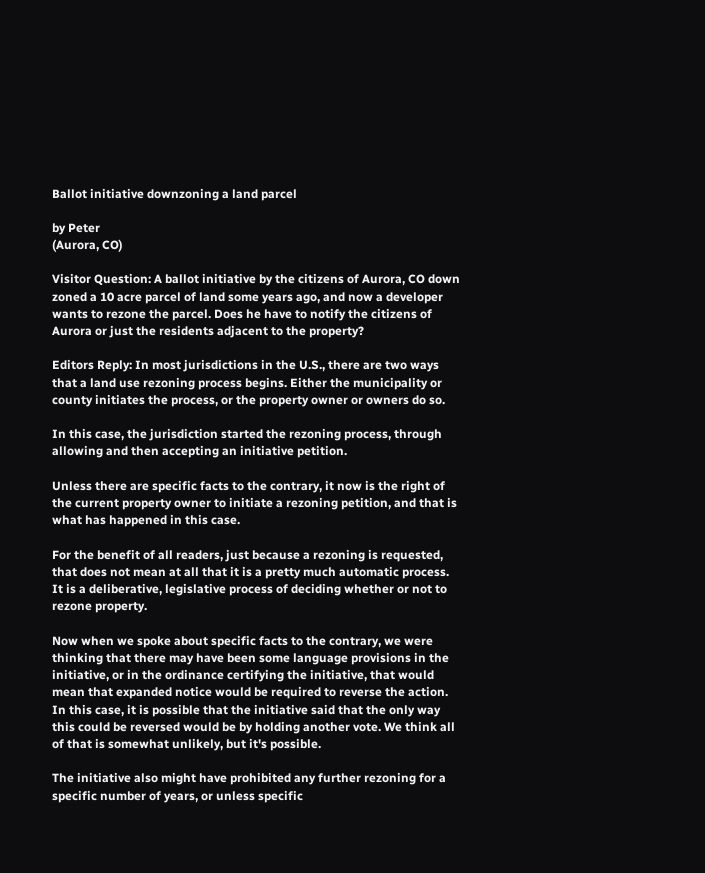Ballot initiative downzoning a land parcel

by Peter
(Aurora, CO)

Visitor Question: A ballot initiative by the citizens of Aurora, CO down zoned a 10 acre parcel of land some years ago, and now a developer wants to rezone the parcel. Does he have to notify the citizens of Aurora or just the residents adjacent to the property?

Editors Reply: In most jurisdictions in the U.S., there are two ways that a land use rezoning process begins. Either the municipality or county initiates the process, or the property owner or owners do so.

In this case, the jurisdiction started the rezoning process, through allowing and then accepting an initiative petition.

Unless there are specific facts to the contrary, it now is the right of the current property owner to initiate a rezoning petition, and that is what has happened in this case.

For the benefit of all readers, just because a rezoning is requested, that does not mean at all that it is a pretty much automatic process. It is a deliberative, legislative process of deciding whether or not to rezone property.

Now when we spoke about specific facts to the contrary, we were thinking that there may have been some language provisions in the initiative, or in the ordinance certifying the initiative, that would mean that expanded notice would be required to reverse the action. In this case, it is possible that the initiative said that the only way this could be reversed would be by holding another vote. We think all of that is somewhat unlikely, but it's possible.

The initiative also might have prohibited any further rezoning for a specific number of years, or unless specific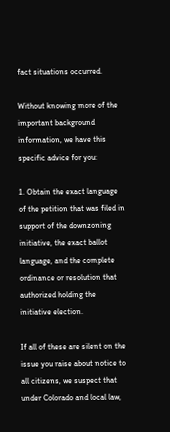fact situations occurred.

Without knowing more of the important background information, we have this specific advice for you:

1. Obtain the exact language of the petition that was filed in support of the downzoning initiative, the exact ballot language, and the complete ordinance or resolution that authorized holding the initiative election.

If all of these are silent on the issue you raise about notice to all citizens, we suspect that under Colorado and local law,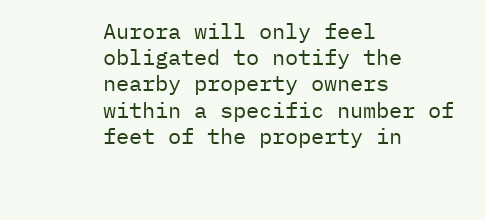Aurora will only feel obligated to notify the nearby property owners within a specific number of feet of the property in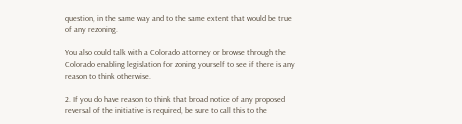question, in the same way and to the same extent that would be true of any rezoning.

You also could talk with a Colorado attorney or browse through the Colorado enabling legislation for zoning yourself to see if there is any reason to think otherwise.

2. If you do have reason to think that broad notice of any proposed reversal of the initiative is required, be sure to call this to the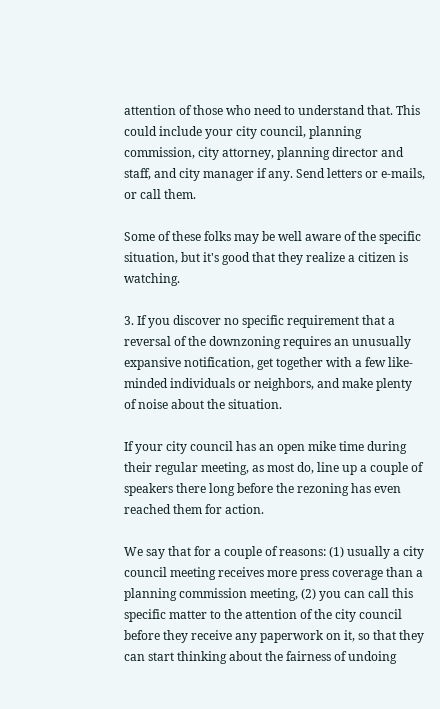attention of those who need to understand that. This could include your city council, planning commission, city attorney, planning director and staff, and city manager if any. Send letters or e-mails, or call them.

Some of these folks may be well aware of the specific situation, but it's good that they realize a citizen is watching.

3. If you discover no specific requirement that a reversal of the downzoning requires an unusually expansive notification, get together with a few like-minded individuals or neighbors, and make plenty of noise about the situation.

If your city council has an open mike time during their regular meeting, as most do, line up a couple of speakers there long before the rezoning has even reached them for action.

We say that for a couple of reasons: (1) usually a city council meeting receives more press coverage than a planning commission meeting, (2) you can call this specific matter to the attention of the city council before they receive any paperwork on it, so that they can start thinking about the fairness of undoing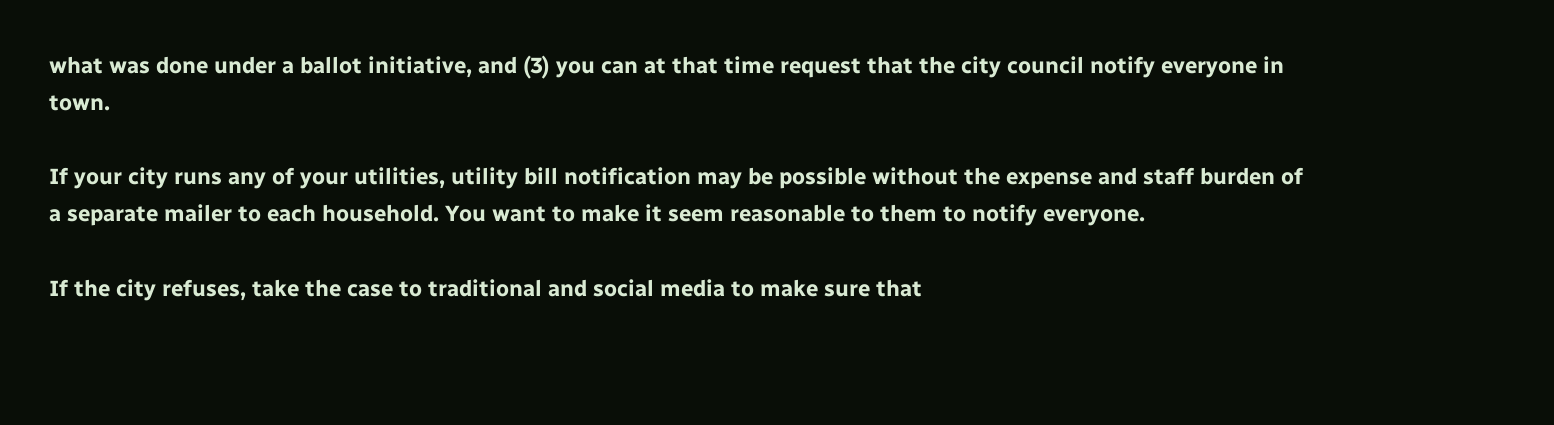what was done under a ballot initiative, and (3) you can at that time request that the city council notify everyone in town.

If your city runs any of your utilities, utility bill notification may be possible without the expense and staff burden of a separate mailer to each household. You want to make it seem reasonable to them to notify everyone.

If the city refuses, take the case to traditional and social media to make sure that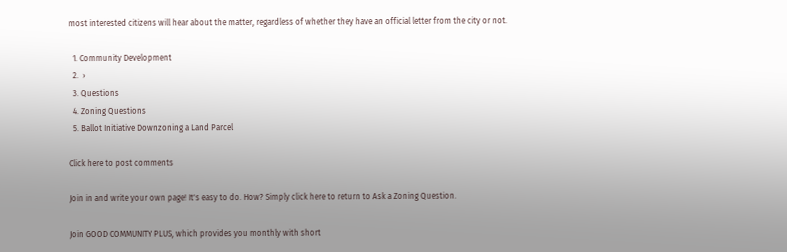most interested citizens will hear about the matter, regardless of whether they have an official letter from the city or not.

  1. Community Development
  2.  ›
  3. Questions
  4. Zoning Questions
  5. Ballot Initiative Downzoning a Land Parcel

Click here to post comments

Join in and write your own page! It's easy to do. How? Simply click here to return to Ask a Zoning Question.

Join GOOD COMMUNITY PLUS, which provides you monthly with short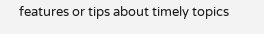features or tips about timely topics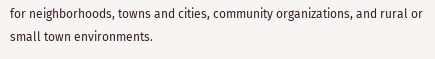for neighborhoods, towns and cities, community organizations, and rural or small town environments.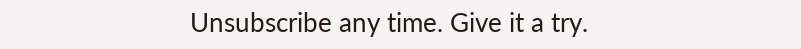Unsubscribe any time. Give it a try.